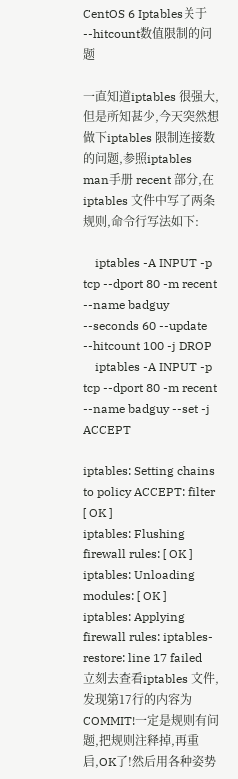CentOS 6 Iptables关于--hitcount数值限制的问题

一直知道iptables 很强大,但是所知甚少,今天突然想做下iptables 限制连接数的问题,参照iptables man手册 recent 部分,在iptables 文件中写了两条规则,命令行写法如下:

    iptables -A INPUT -p tcp --dport 80 -m recent --name badguy --seconds 60 --update --hitcount 100 -j DROP
    iptables -A INPUT -p tcp --dport 80 -m recent --name badguy --set -j ACCEPT

iptables: Setting chains to policy ACCEPT: filter [ OK ]
iptables: Flushing firewall rules: [ OK ]
iptables: Unloading modules: [ OK ]
iptables: Applying firewall rules: iptables-restore: line 17 failed
立刻去查看iptables 文件,发现第17行的内容为 COMMIT!一定是规则有问题,把规则注释掉,再重启,OK了!然后用各种姿势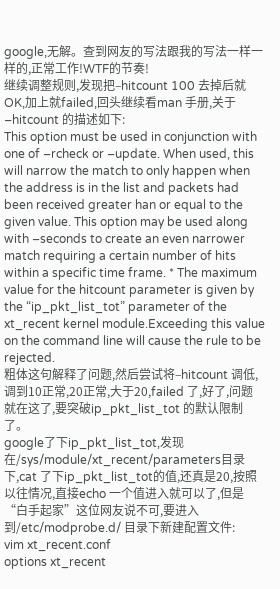google,无解。查到网友的写法跟我的写法一样一样的,正常工作!WTF的节奏!
继续调整规则,发现把–hitcount 100 去掉后就OK,加上就failed,回头继续看man 手册,关于–hitcount 的描述如下:
This option must be used in conjunction with one of –rcheck or –update. When used, this will narrow the match to only happen when the address is in the list and packets had been received greater han or equal to the given value. This option may be used along with –seconds to create an even narrower match requiring a certain number of hits within a specific time frame. * The maximum value for the hitcount parameter is given by the “ip_pkt_list_tot” parameter of the xt_recent kernel module.Exceeding this value on the command line will cause the rule to be rejected.
粗体这句解释了问题,然后尝试将–hitcount 调低,调到10正常,20正常,大于20,failed 了,好了,问题就在这了,要突破ip_pkt_list_tot 的默认限制了。
google了下ip_pkt_list_tot,发现在/sys/module/xt_recent/parameters目录下,cat 了下ip_pkt_list_tot的值,还真是20,按照以往情况,直接echo 一个值进入就可以了,但是“白手起家”这位网友说不可,要进入到/etc/modprobe.d/ 目录下新建配置文件:
vim xt_recent.conf
options xt_recent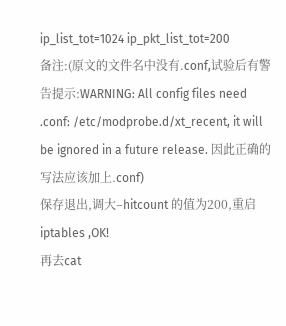ip_list_tot=1024 ip_pkt_list_tot=200
备注:(原文的文件名中没有.conf,试验后有警告提示:WARNING: All config files need .conf: /etc/modprobe.d/xt_recent, it will be ignored in a future release. 因此正确的写法应该加上.conf)
保存退出,调大–hitcount 的值为200,重启iptables ,OK!
再去cat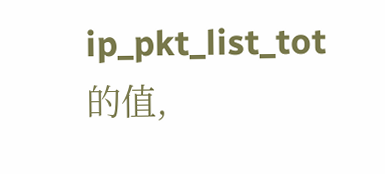ip_pkt_list_tot 的值,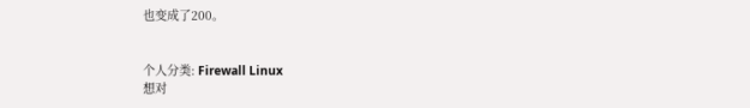也变成了200。


个人分类: Firewall Linux
想对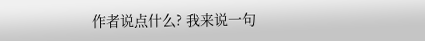作者说点什么? 我来说一句